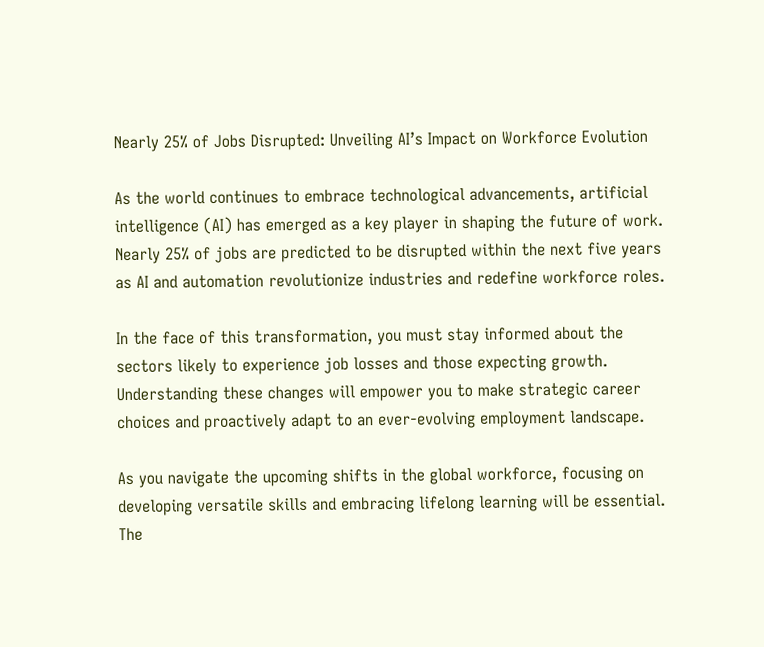Nearly 25% of Jobs Disrupted: Unveiling AI’s Impact on Workforce Evolution

As the world continues to embrace technological advancements, artificial intelligence (AI) has emerged as a key player in shaping the future of work. Nearly 25% of jobs are predicted to be disrupted within the next five years as AI and automation revolutionize industries and redefine workforce roles.

In the face of this transformation, you must stay informed about the sectors likely to experience job losses and those expecting growth. Understanding these changes will empower you to make strategic career choices and proactively adapt to an ever-evolving employment landscape.

As you navigate the upcoming shifts in the global workforce, focusing on developing versatile skills and embracing lifelong learning will be essential. The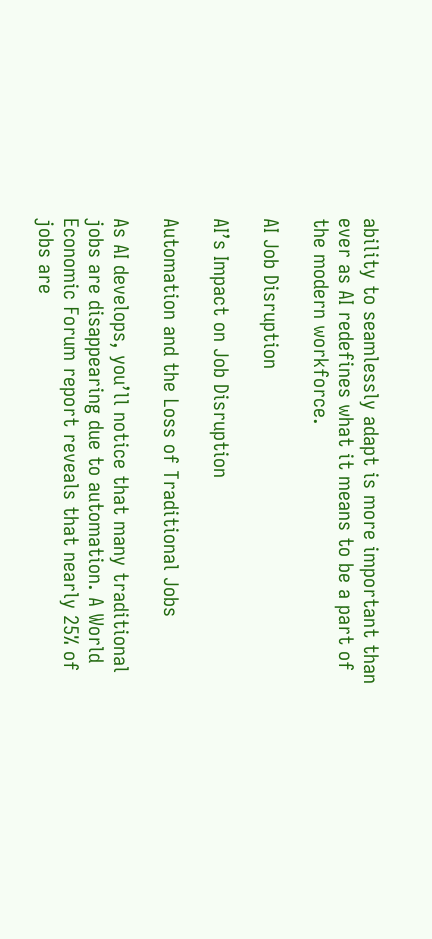ability to seamlessly adapt is more important than ever as AI redefines what it means to be a part of the modern workforce.

AI Job Disruption

AI’s Impact on Job Disruption

Automation and the Loss of Traditional Jobs

As AI develops, you’ll notice that many traditional jobs are disappearing due to automation. A World Economic Forum report reveals that nearly 25% of jobs are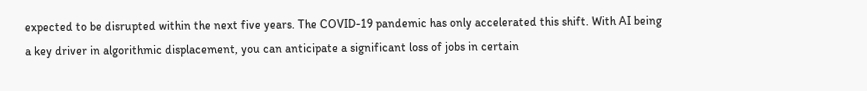expected to be disrupted within the next five years. The COVID-19 pandemic has only accelerated this shift. With AI being a key driver in algorithmic displacement, you can anticipate a significant loss of jobs in certain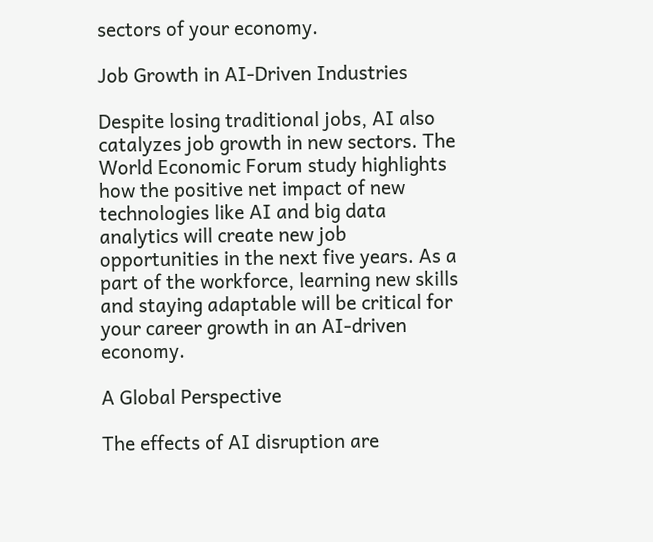sectors of your economy.

Job Growth in AI-Driven Industries

Despite losing traditional jobs, AI also catalyzes job growth in new sectors. The World Economic Forum study highlights how the positive net impact of new technologies like AI and big data analytics will create new job opportunities in the next five years. As a part of the workforce, learning new skills and staying adaptable will be critical for your career growth in an AI-driven economy.

A Global Perspective

The effects of AI disruption are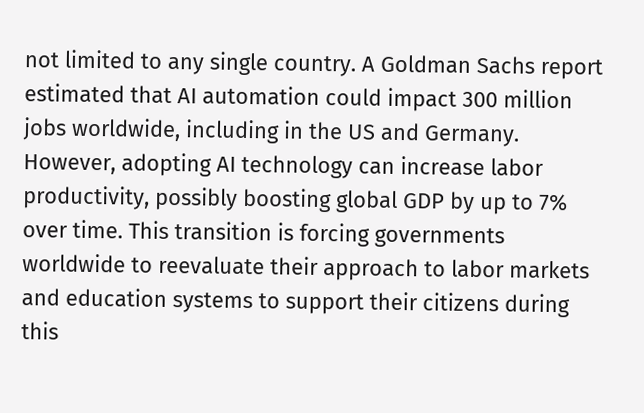not limited to any single country. A Goldman Sachs report estimated that AI automation could impact 300 million jobs worldwide, including in the US and Germany. However, adopting AI technology can increase labor productivity, possibly boosting global GDP by up to 7% over time. This transition is forcing governments worldwide to reevaluate their approach to labor markets and education systems to support their citizens during this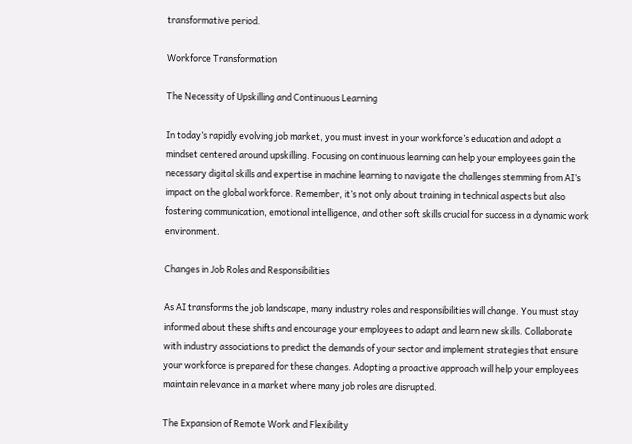transformative period.

Workforce Transformation

The Necessity of Upskilling and Continuous Learning

In today’s rapidly evolving job market, you must invest in your workforce’s education and adopt a mindset centered around upskilling. Focusing on continuous learning can help your employees gain the necessary digital skills and expertise in machine learning to navigate the challenges stemming from AI’s impact on the global workforce. Remember, it’s not only about training in technical aspects but also fostering communication, emotional intelligence, and other soft skills crucial for success in a dynamic work environment.

Changes in Job Roles and Responsibilities

As AI transforms the job landscape, many industry roles and responsibilities will change. You must stay informed about these shifts and encourage your employees to adapt and learn new skills. Collaborate with industry associations to predict the demands of your sector and implement strategies that ensure your workforce is prepared for these changes. Adopting a proactive approach will help your employees maintain relevance in a market where many job roles are disrupted.

The Expansion of Remote Work and Flexibility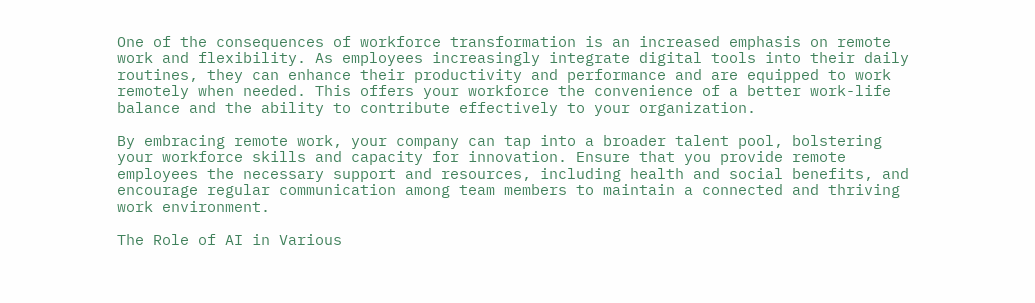One of the consequences of workforce transformation is an increased emphasis on remote work and flexibility. As employees increasingly integrate digital tools into their daily routines, they can enhance their productivity and performance and are equipped to work remotely when needed. This offers your workforce the convenience of a better work-life balance and the ability to contribute effectively to your organization.

By embracing remote work, your company can tap into a broader talent pool, bolstering your workforce skills and capacity for innovation. Ensure that you provide remote employees the necessary support and resources, including health and social benefits, and encourage regular communication among team members to maintain a connected and thriving work environment.

The Role of AI in Various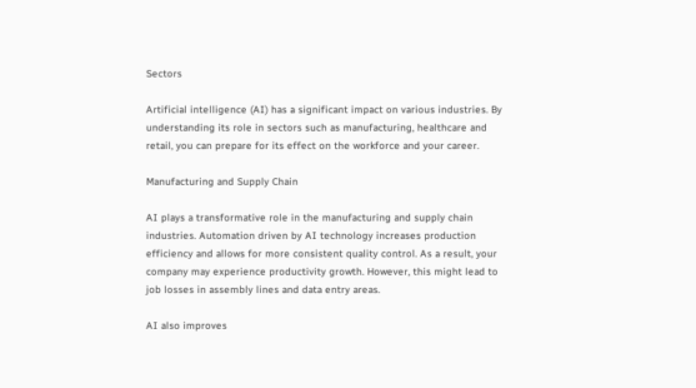Sectors

Artificial intelligence (AI) has a significant impact on various industries. By understanding its role in sectors such as manufacturing, healthcare and retail, you can prepare for its effect on the workforce and your career.

Manufacturing and Supply Chain

AI plays a transformative role in the manufacturing and supply chain industries. Automation driven by AI technology increases production efficiency and allows for more consistent quality control. As a result, your company may experience productivity growth. However, this might lead to job losses in assembly lines and data entry areas.

AI also improves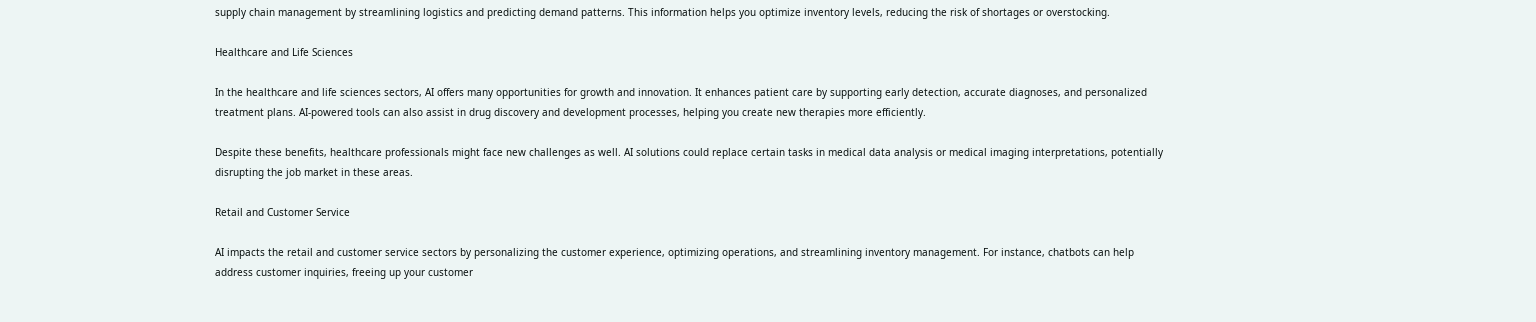supply chain management by streamlining logistics and predicting demand patterns. This information helps you optimize inventory levels, reducing the risk of shortages or overstocking.

Healthcare and Life Sciences

In the healthcare and life sciences sectors, AI offers many opportunities for growth and innovation. It enhances patient care by supporting early detection, accurate diagnoses, and personalized treatment plans. AI-powered tools can also assist in drug discovery and development processes, helping you create new therapies more efficiently.

Despite these benefits, healthcare professionals might face new challenges as well. AI solutions could replace certain tasks in medical data analysis or medical imaging interpretations, potentially disrupting the job market in these areas.

Retail and Customer Service

AI impacts the retail and customer service sectors by personalizing the customer experience, optimizing operations, and streamlining inventory management. For instance, chatbots can help address customer inquiries, freeing up your customer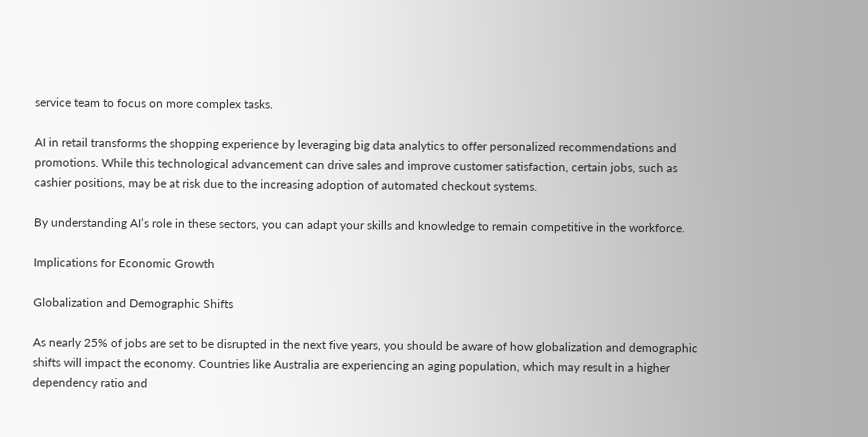service team to focus on more complex tasks.

AI in retail transforms the shopping experience by leveraging big data analytics to offer personalized recommendations and promotions. While this technological advancement can drive sales and improve customer satisfaction, certain jobs, such as cashier positions, may be at risk due to the increasing adoption of automated checkout systems.

By understanding AI’s role in these sectors, you can adapt your skills and knowledge to remain competitive in the workforce.

Implications for Economic Growth

Globalization and Demographic Shifts

As nearly 25% of jobs are set to be disrupted in the next five years, you should be aware of how globalization and demographic shifts will impact the economy. Countries like Australia are experiencing an aging population, which may result in a higher dependency ratio and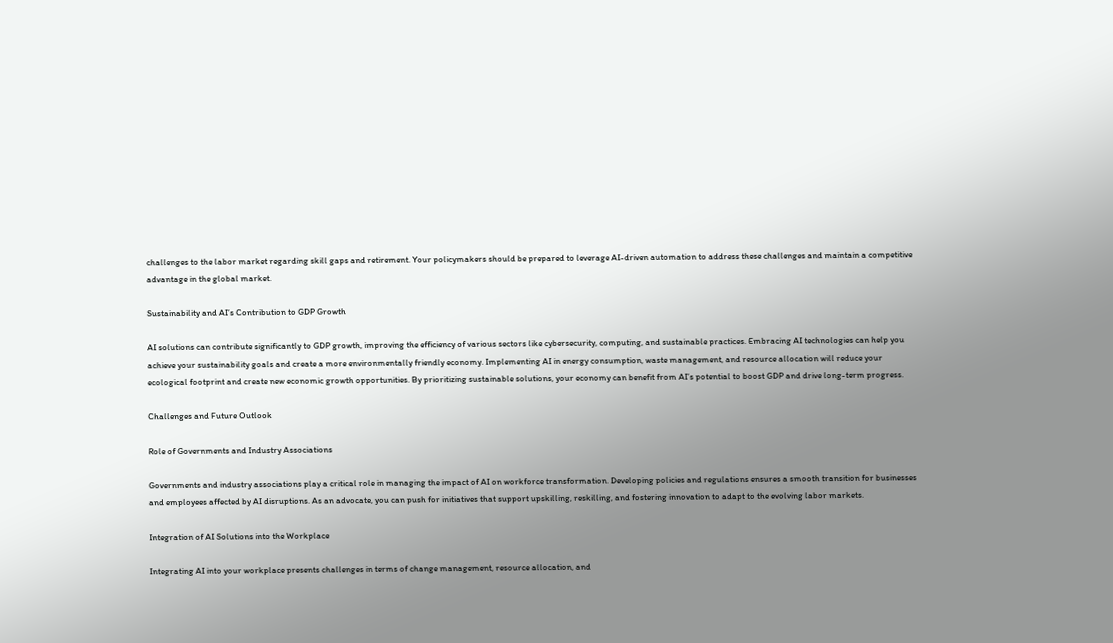challenges to the labor market regarding skill gaps and retirement. Your policymakers should be prepared to leverage AI-driven automation to address these challenges and maintain a competitive advantage in the global market.

Sustainability and AI’s Contribution to GDP Growth

AI solutions can contribute significantly to GDP growth, improving the efficiency of various sectors like cybersecurity, computing, and sustainable practices. Embracing AI technologies can help you achieve your sustainability goals and create a more environmentally friendly economy. Implementing AI in energy consumption, waste management, and resource allocation will reduce your ecological footprint and create new economic growth opportunities. By prioritizing sustainable solutions, your economy can benefit from AI’s potential to boost GDP and drive long-term progress.

Challenges and Future Outlook

Role of Governments and Industry Associations

Governments and industry associations play a critical role in managing the impact of AI on workforce transformation. Developing policies and regulations ensures a smooth transition for businesses and employees affected by AI disruptions. As an advocate, you can push for initiatives that support upskilling, reskilling, and fostering innovation to adapt to the evolving labor markets.

Integration of AI Solutions into the Workplace

Integrating AI into your workplace presents challenges in terms of change management, resource allocation, and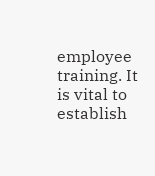employee training. It is vital to establish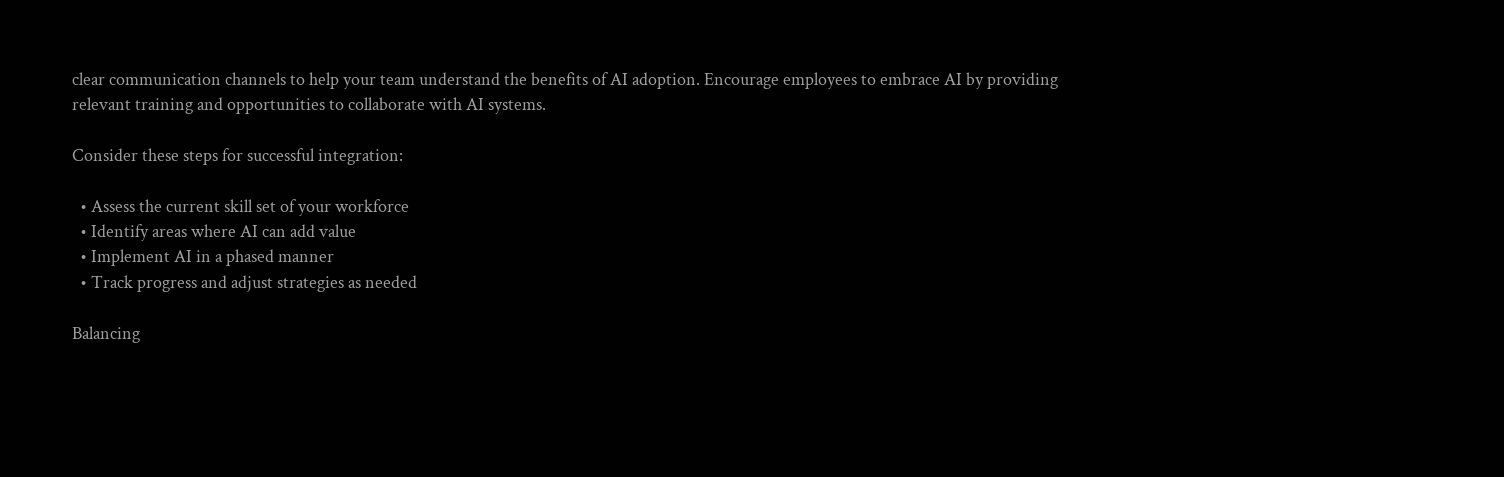clear communication channels to help your team understand the benefits of AI adoption. Encourage employees to embrace AI by providing relevant training and opportunities to collaborate with AI systems.

Consider these steps for successful integration:

  • Assess the current skill set of your workforce
  • Identify areas where AI can add value
  • Implement AI in a phased manner
  • Track progress and adjust strategies as needed

Balancing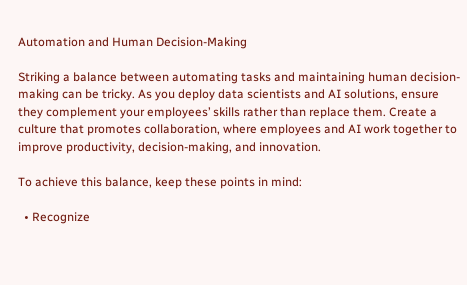Automation and Human Decision-Making

Striking a balance between automating tasks and maintaining human decision-making can be tricky. As you deploy data scientists and AI solutions, ensure they complement your employees’ skills rather than replace them. Create a culture that promotes collaboration, where employees and AI work together to improve productivity, decision-making, and innovation.

To achieve this balance, keep these points in mind:

  • Recognize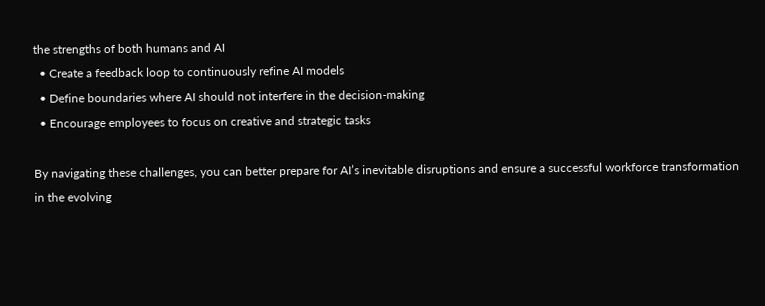the strengths of both humans and AI
  • Create a feedback loop to continuously refine AI models
  • Define boundaries where AI should not interfere in the decision-making
  • Encourage employees to focus on creative and strategic tasks

By navigating these challenges, you can better prepare for AI’s inevitable disruptions and ensure a successful workforce transformation in the evolving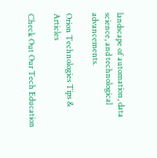landscape of automation, data science, and technological advancements.

Orion Technologies Tips & Articles

Check Out Our Tech Education